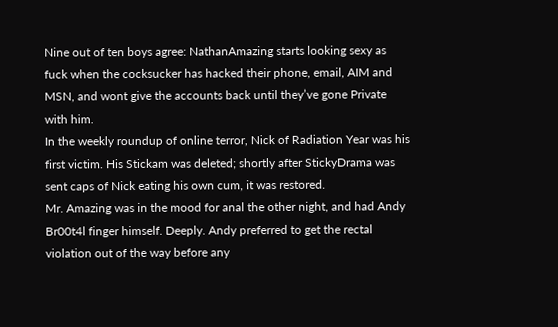Nine out of ten boys agree: NathanAmazing starts looking sexy as fuck when the cocksucker has hacked their phone, email, AIM and MSN, and wont give the accounts back until they’ve gone Private with him.
In the weekly roundup of online terror, Nick of Radiation Year was his first victim. His Stickam was deleted; shortly after StickyDrama was sent caps of Nick eating his own cum, it was restored.
Mr. Amazing was in the mood for anal the other night, and had Andy Br00t4l finger himself. Deeply. Andy preferred to get the rectal violation out of the way before any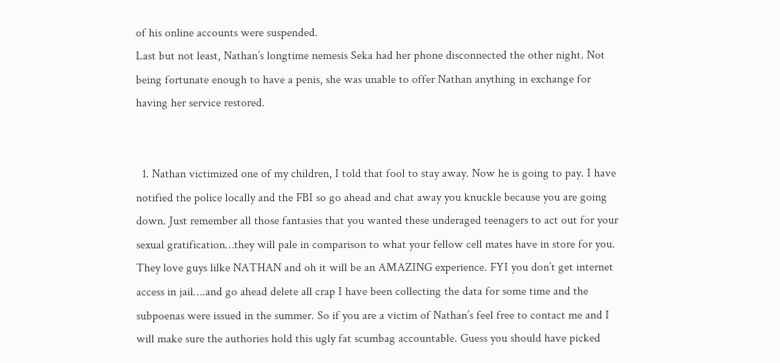of his online accounts were suspended.
Last but not least, Nathan’s longtime nemesis Seka had her phone disconnected the other night. Not being fortunate enough to have a penis, she was unable to offer Nathan anything in exchange for having her service restored.


  1. Nathan victimized one of my children, I told that fool to stay away. Now he is going to pay. I have notified the police locally and the FBI so go ahead and chat away you knuckle because you are going down. Just remember all those fantasies that you wanted these underaged teenagers to act out for your sexual gratification…they will pale in comparison to what your fellow cell mates have in store for you. They love guys lilke NATHAN and oh it will be an AMAZING experience. FYI you don’t get internet access in jail….and go ahead delete all crap I have been collecting the data for some time and the subpoenas were issued in the summer. So if you are a victim of Nathan’s feel free to contact me and I will make sure the authories hold this ugly fat scumbag accountable. Guess you should have picked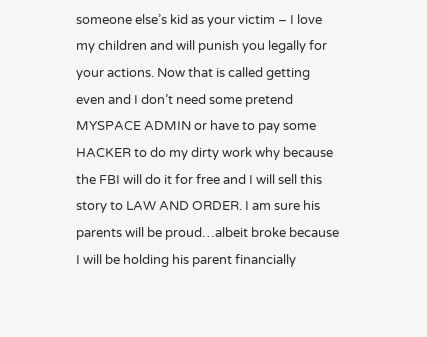someone else’s kid as your victim – I love my children and will punish you legally for your actions. Now that is called getting even and I don’t need some pretend MYSPACE ADMIN or have to pay some HACKER to do my dirty work why because the FBI will do it for free and I will sell this story to LAW AND ORDER. I am sure his parents will be proud…albeit broke because I will be holding his parent financially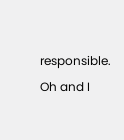responsible. Oh and I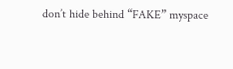don’t hide behind “FAKE” myspace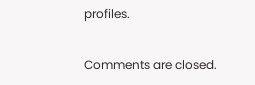profiles.

Comments are closed.